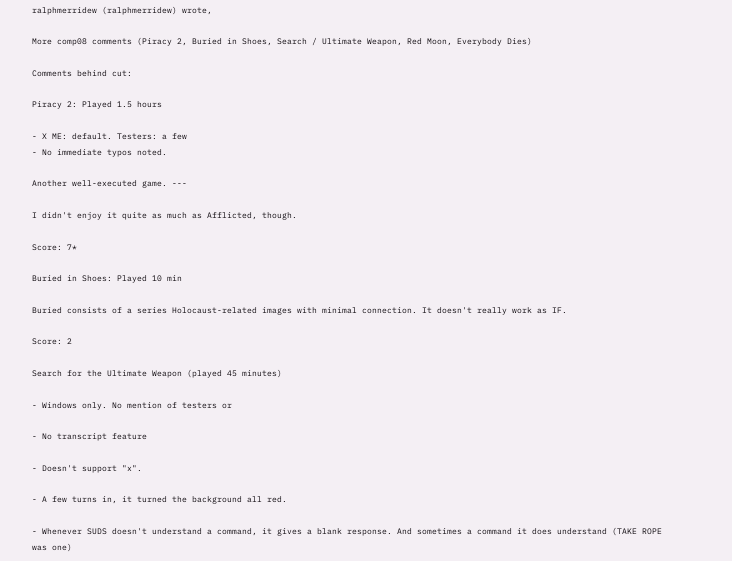ralphmerridew (ralphmerridew) wrote,

More comp08 comments (Piracy 2, Buried in Shoes, Search / Ultimate Weapon, Red Moon, Everybody Dies)

Comments behind cut:

Piracy 2: Played 1.5 hours

- X ME: default. Testers: a few
- No immediate typos noted.

Another well-executed game. ---

I didn't enjoy it quite as much as Afflicted, though.

Score: 7*

Buried in Shoes: Played 10 min

Buried consists of a series Holocaust-related images with minimal connection. It doesn't really work as IF.

Score: 2

Search for the Ultimate Weapon (played 45 minutes)

- Windows only. No mention of testers or

- No transcript feature

- Doesn't support "x".

- A few turns in, it turned the background all red.

- Whenever SUDS doesn't understand a command, it gives a blank response. And sometimes a command it does understand (TAKE ROPE was one)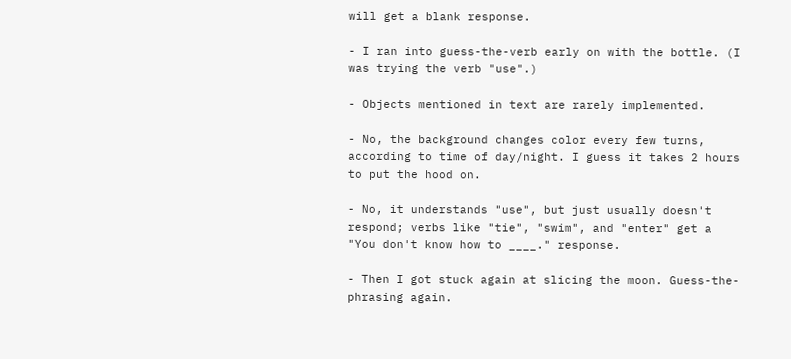will get a blank response.

- I ran into guess-the-verb early on with the bottle. (I was trying the verb "use".)

- Objects mentioned in text are rarely implemented.

- No, the background changes color every few turns, according to time of day/night. I guess it takes 2 hours to put the hood on.

- No, it understands "use", but just usually doesn't respond; verbs like "tie", "swim", and "enter" get a "You don't know how to ____." response.

- Then I got stuck again at slicing the moon. Guess-the-phrasing again.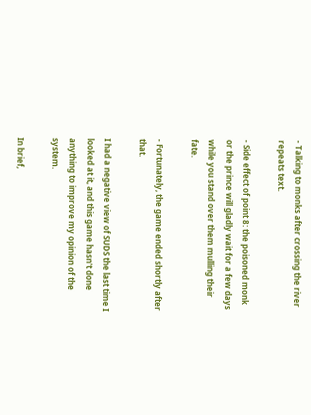- Talking to monks after crossing the river repeats text.

- Side effect of point 8: the poisoned monk or the prince will gladly wait for a few days while you stand over them mulling their fate.

- Fortunately, the game ended shortly after that.

I had a negative view of SUDS the last time I looked at it, and this game hasn't done anything to improve my opinion of the system.

In brief,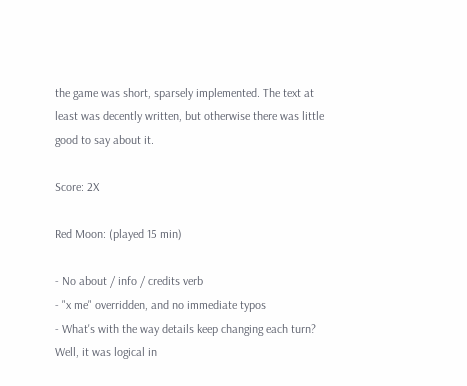the game was short, sparsely implemented. The text at least was decently written, but otherwise there was little good to say about it.

Score: 2X

Red Moon: (played 15 min)

- No about / info / credits verb
- "x me" overridden, and no immediate typos
- What's with the way details keep changing each turn?
Well, it was logical in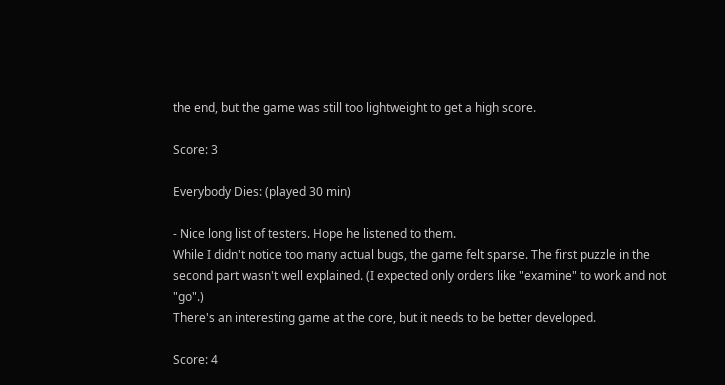the end, but the game was still too lightweight to get a high score.

Score: 3

Everybody Dies: (played 30 min)

- Nice long list of testers. Hope he listened to them.
While I didn't notice too many actual bugs, the game felt sparse. The first puzzle in the second part wasn't well explained. (I expected only orders like "examine" to work and not "go".)
There's an interesting game at the core, but it needs to be better developed.

Score: 4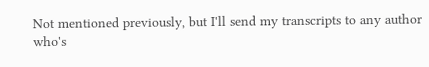Not mentioned previously, but I'll send my transcripts to any author who's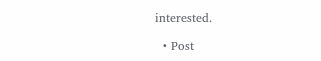interested.

  • Post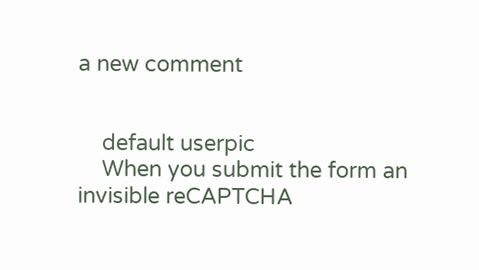a new comment


    default userpic
    When you submit the form an invisible reCAPTCHA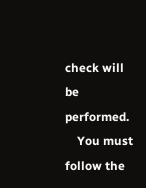check will be performed.
    You must follow the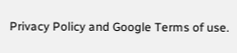Privacy Policy and Google Terms of use.